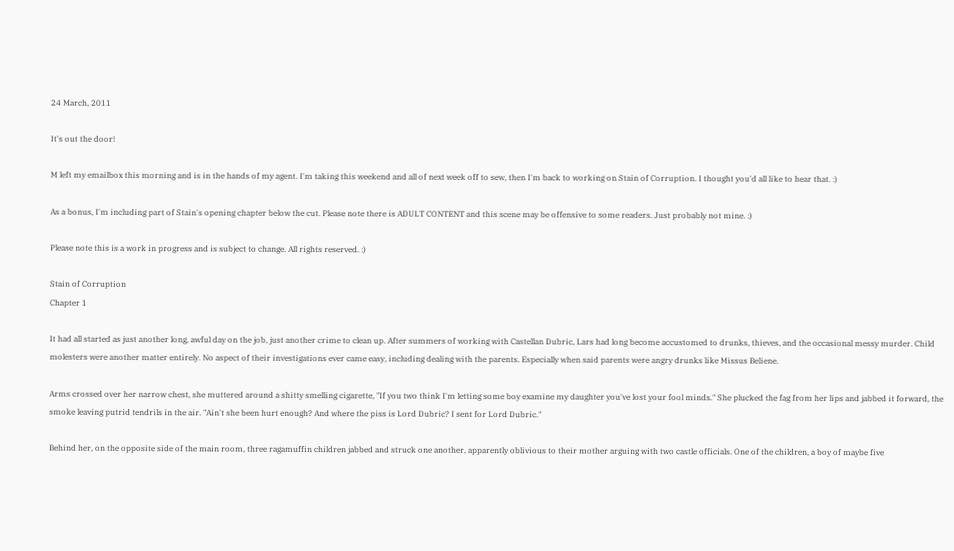24 March, 2011

It's out the door!

M left my emailbox this morning and is in the hands of my agent. I'm taking this weekend and all of next week off to sew, then I'm back to working on Stain of Corruption. I thought you'd all like to hear that. :)

As a bonus, I'm including part of Stain's opening chapter below the cut. Please note there is ADULT CONTENT and this scene may be offensive to some readers. Just probably not mine. :)

Please note this is a work in progress and is subject to change. All rights reserved. :)

Stain of Corruption
Chapter 1

It had all started as just another long, awful day on the job, just another crime to clean up. After summers of working with Castellan Dubric, Lars had long become accustomed to drunks, thieves, and the occasional messy murder. Child molesters were another matter entirely. No aspect of their investigations ever came easy, including dealing with the parents. Especially when said parents were angry drunks like Missus Beliene.

Arms crossed over her narrow chest, she muttered around a shitty smelling cigarette, "If you two think I'm letting some boy examine my daughter you've lost your fool minds." She plucked the fag from her lips and jabbed it forward, the smoke leaving putrid tendrils in the air. "Ain't she been hurt enough? And where the piss is Lord Dubric? I sent for Lord Dubric."

Behind her, on the opposite side of the main room, three ragamuffin children jabbed and struck one another, apparently oblivious to their mother arguing with two castle officials. One of the children, a boy of maybe five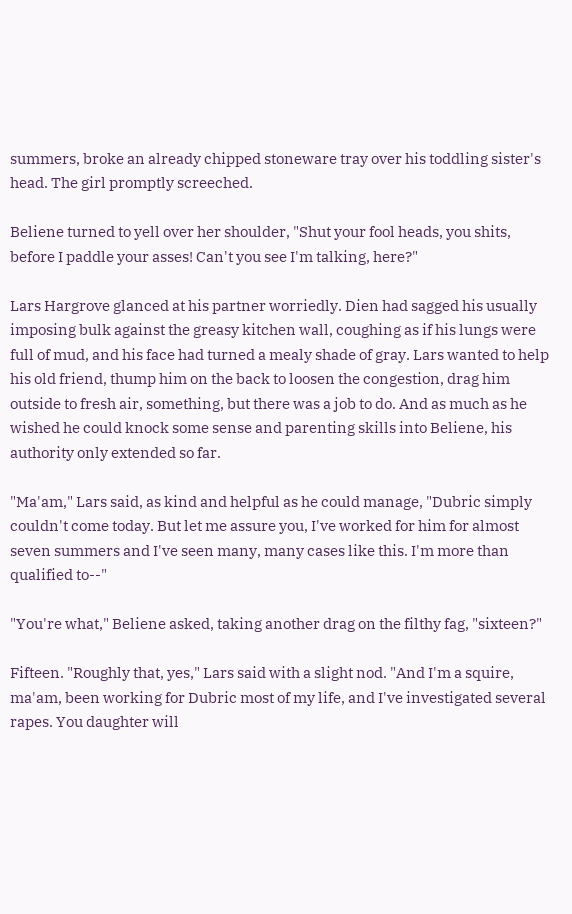summers, broke an already chipped stoneware tray over his toddling sister's head. The girl promptly screeched.

Beliene turned to yell over her shoulder, "Shut your fool heads, you shits, before I paddle your asses! Can't you see I'm talking, here?"

Lars Hargrove glanced at his partner worriedly. Dien had sagged his usually imposing bulk against the greasy kitchen wall, coughing as if his lungs were full of mud, and his face had turned a mealy shade of gray. Lars wanted to help his old friend, thump him on the back to loosen the congestion, drag him outside to fresh air, something, but there was a job to do. And as much as he wished he could knock some sense and parenting skills into Beliene, his authority only extended so far.

"Ma'am," Lars said, as kind and helpful as he could manage, "Dubric simply couldn't come today. But let me assure you, I've worked for him for almost seven summers and I've seen many, many cases like this. I'm more than qualified to--"

"You're what," Beliene asked, taking another drag on the filthy fag, "sixteen?"

Fifteen. "Roughly that, yes," Lars said with a slight nod. "And I'm a squire, ma'am, been working for Dubric most of my life, and I've investigated several rapes. You daughter will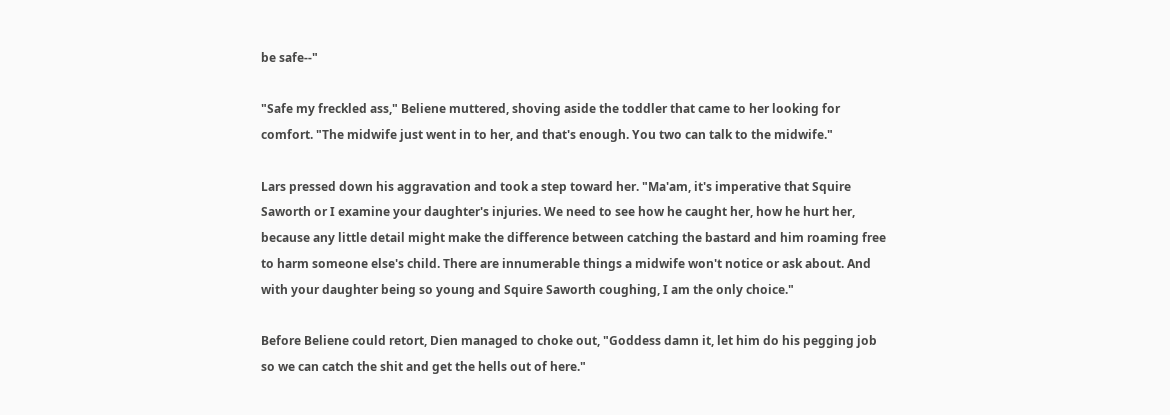be safe--"

"Safe my freckled ass," Beliene muttered, shoving aside the toddler that came to her looking for comfort. "The midwife just went in to her, and that's enough. You two can talk to the midwife."

Lars pressed down his aggravation and took a step toward her. "Ma'am, it's imperative that Squire Saworth or I examine your daughter's injuries. We need to see how he caught her, how he hurt her, because any little detail might make the difference between catching the bastard and him roaming free to harm someone else's child. There are innumerable things a midwife won't notice or ask about. And with your daughter being so young and Squire Saworth coughing, I am the only choice."

Before Beliene could retort, Dien managed to choke out, "Goddess damn it, let him do his pegging job so we can catch the shit and get the hells out of here."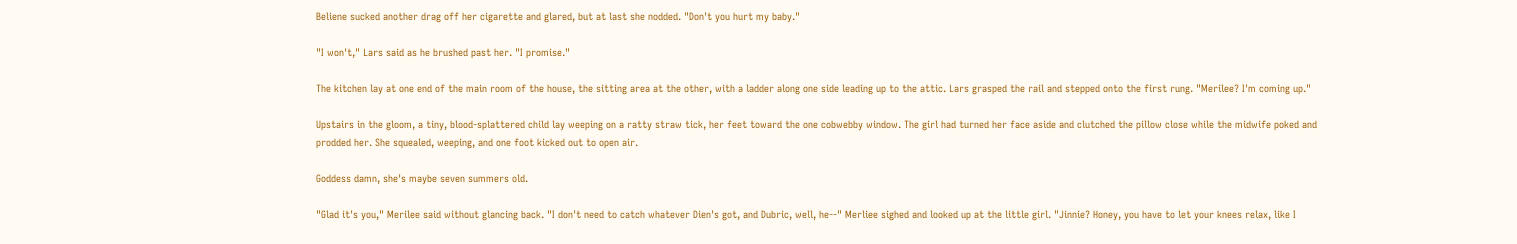Beliene sucked another drag off her cigarette and glared, but at last she nodded. "Don't you hurt my baby."

"I won't," Lars said as he brushed past her. "I promise."

The kitchen lay at one end of the main room of the house, the sitting area at the other, with a ladder along one side leading up to the attic. Lars grasped the rail and stepped onto the first rung. "Merilee? I'm coming up."

Upstairs in the gloom, a tiny, blood-splattered child lay weeping on a ratty straw tick, her feet toward the one cobwebby window. The girl had turned her face aside and clutched the pillow close while the midwife poked and prodded her. She squealed, weeping, and one foot kicked out to open air.

Goddess damn, she's maybe seven summers old.

"Glad it's you," Merilee said without glancing back. "I don't need to catch whatever Dien's got, and Dubric, well, he--" Merliee sighed and looked up at the little girl. "Jinnie? Honey, you have to let your knees relax, like I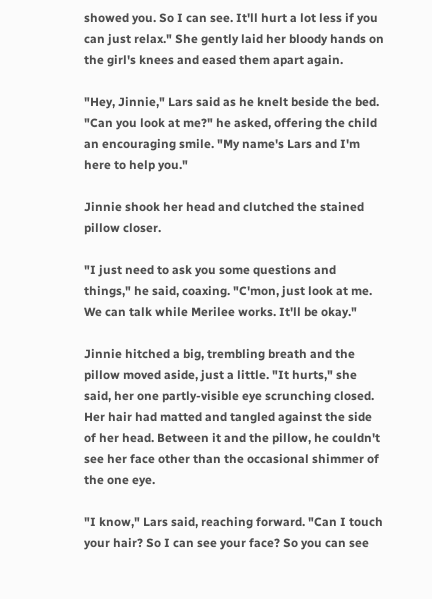showed you. So I can see. It'll hurt a lot less if you can just relax." She gently laid her bloody hands on the girl's knees and eased them apart again.

"Hey, Jinnie," Lars said as he knelt beside the bed. "Can you look at me?" he asked, offering the child an encouraging smile. "My name's Lars and I'm here to help you."

Jinnie shook her head and clutched the stained pillow closer.

"I just need to ask you some questions and things," he said, coaxing. "C'mon, just look at me. We can talk while Merilee works. It'll be okay."

Jinnie hitched a big, trembling breath and the pillow moved aside, just a little. "It hurts," she said, her one partly-visible eye scrunching closed. Her hair had matted and tangled against the side of her head. Between it and the pillow, he couldn't see her face other than the occasional shimmer of the one eye.

"I know," Lars said, reaching forward. "Can I touch your hair? So I can see your face? So you can see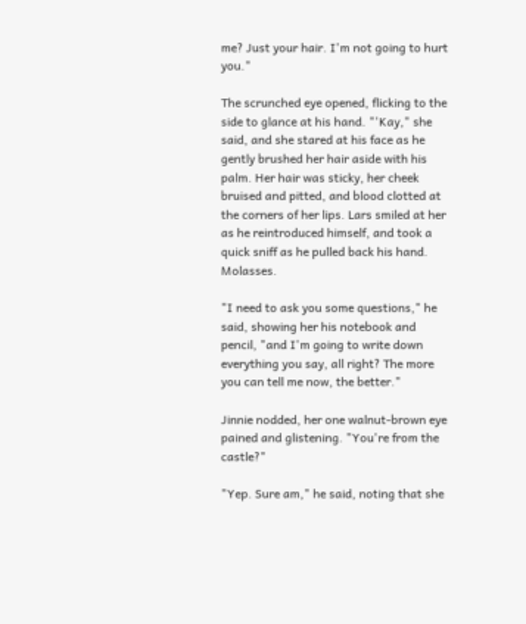me? Just your hair. I'm not going to hurt you."

The scrunched eye opened, flicking to the side to glance at his hand. "'Kay," she said, and she stared at his face as he gently brushed her hair aside with his palm. Her hair was sticky, her cheek bruised and pitted, and blood clotted at the corners of her lips. Lars smiled at her as he reintroduced himself, and took a quick sniff as he pulled back his hand. Molasses.

"I need to ask you some questions," he said, showing her his notebook and pencil, "and I'm going to write down everything you say, all right? The more you can tell me now, the better."

Jinnie nodded, her one walnut-brown eye pained and glistening. "You're from the castle?"

"Yep. Sure am," he said, noting that she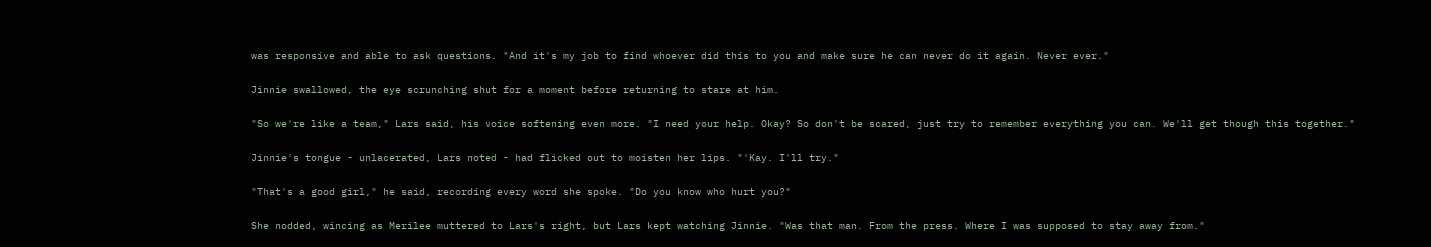was responsive and able to ask questions. "And it's my job to find whoever did this to you and make sure he can never do it again. Never ever."

Jinnie swallowed, the eye scrunching shut for a moment before returning to stare at him.

"So we're like a team," Lars said, his voice softening even more. "I need your help. Okay? So don't be scared, just try to remember everything you can. We'll get though this together."

Jinnie's tongue - unlacerated, Lars noted - had flicked out to moisten her lips. "'Kay. I'll try."

"That's a good girl," he said, recording every word she spoke. "Do you know who hurt you?"

She nodded, wincing as Merilee muttered to Lars's right, but Lars kept watching Jinnie. "Was that man. From the press. Where I was supposed to stay away from."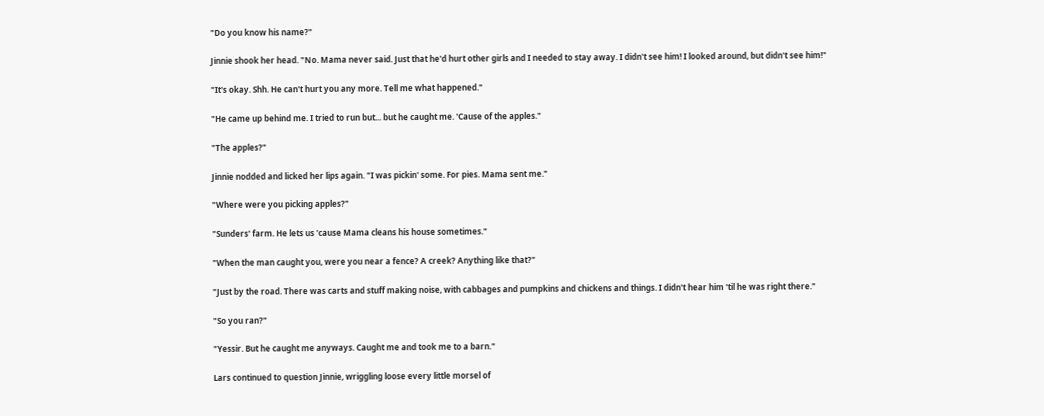"Do you know his name?"

Jinnie shook her head. "No. Mama never said. Just that he'd hurt other girls and I needed to stay away. I didn't see him! I looked around, but didn't see him!"

"It's okay. Shh. He can't hurt you any more. Tell me what happened."

"He came up behind me. I tried to run but... but he caught me. 'Cause of the apples."

"The apples?"

Jinnie nodded and licked her lips again. "I was pickin' some. For pies. Mama sent me."

"Where were you picking apples?"

"Sunders' farm. He lets us 'cause Mama cleans his house sometimes."

"When the man caught you, were you near a fence? A creek? Anything like that?"

"Just by the road. There was carts and stuff making noise, with cabbages and pumpkins and chickens and things. I didn't hear him 'til he was right there."

"So you ran?"

"Yessir. But he caught me anyways. Caught me and took me to a barn."

Lars continued to question Jinnie, wriggling loose every little morsel of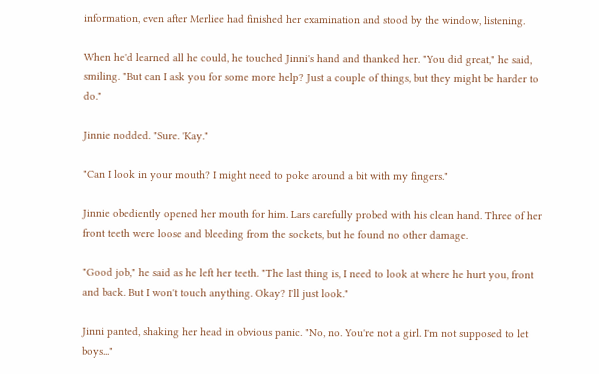information, even after Merliee had finished her examination and stood by the window, listening.

When he'd learned all he could, he touched Jinni's hand and thanked her. "You did great," he said, smiling. "But can I ask you for some more help? Just a couple of things, but they might be harder to do."

Jinnie nodded. "Sure. 'Kay."

"Can I look in your mouth? I might need to poke around a bit with my fingers."

Jinnie obediently opened her mouth for him. Lars carefully probed with his clean hand. Three of her front teeth were loose and bleeding from the sockets, but he found no other damage.

"Good job," he said as he left her teeth. "The last thing is, I need to look at where he hurt you, front and back. But I won't touch anything. Okay? I'll just look."

Jinni panted, shaking her head in obvious panic. "No, no. You're not a girl. I'm not supposed to let boys..."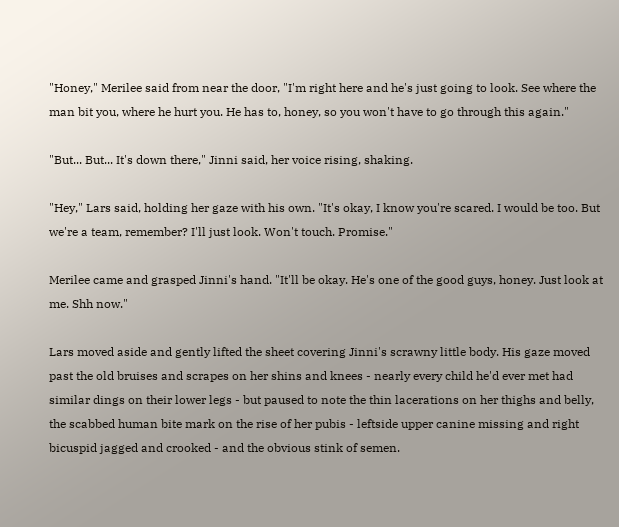"Honey," Merilee said from near the door, "I'm right here and he's just going to look. See where the man bit you, where he hurt you. He has to, honey, so you won't have to go through this again."

"But... But... It's down there," Jinni said, her voice rising, shaking.

"Hey," Lars said, holding her gaze with his own. "It's okay, I know you're scared. I would be too. But we're a team, remember? I'll just look. Won't touch. Promise."

Merilee came and grasped Jinni's hand. "It'll be okay. He's one of the good guys, honey. Just look at me. Shh now."

Lars moved aside and gently lifted the sheet covering Jinni's scrawny little body. His gaze moved past the old bruises and scrapes on her shins and knees - nearly every child he'd ever met had similar dings on their lower legs - but paused to note the thin lacerations on her thighs and belly, the scabbed human bite mark on the rise of her pubis - leftside upper canine missing and right bicuspid jagged and crooked - and the obvious stink of semen.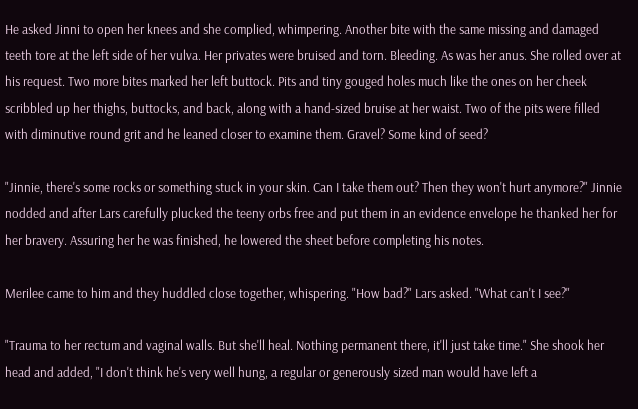He asked Jinni to open her knees and she complied, whimpering. Another bite with the same missing and damaged teeth tore at the left side of her vulva. Her privates were bruised and torn. Bleeding. As was her anus. She rolled over at his request. Two more bites marked her left buttock. Pits and tiny gouged holes much like the ones on her cheek scribbled up her thighs, buttocks, and back, along with a hand-sized bruise at her waist. Two of the pits were filled with diminutive round grit and he leaned closer to examine them. Gravel? Some kind of seed?

"Jinnie, there's some rocks or something stuck in your skin. Can I take them out? Then they won't hurt anymore?" Jinnie nodded and after Lars carefully plucked the teeny orbs free and put them in an evidence envelope he thanked her for her bravery. Assuring her he was finished, he lowered the sheet before completing his notes.

Merilee came to him and they huddled close together, whispering. "How bad?" Lars asked. "What can't I see?"

"Trauma to her rectum and vaginal walls. But she'll heal. Nothing permanent there, it'll just take time." She shook her head and added, "I don't think he's very well hung, a regular or generously sized man would have left a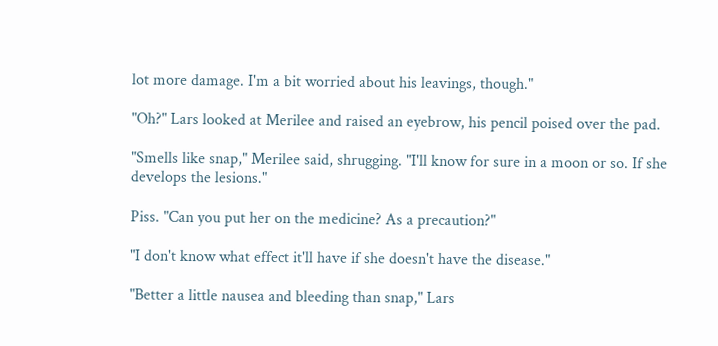lot more damage. I'm a bit worried about his leavings, though."

"Oh?" Lars looked at Merilee and raised an eyebrow, his pencil poised over the pad.

"Smells like snap," Merilee said, shrugging. "I'll know for sure in a moon or so. If she develops the lesions."

Piss. "Can you put her on the medicine? As a precaution?"

"I don't know what effect it'll have if she doesn't have the disease."

"Better a little nausea and bleeding than snap," Lars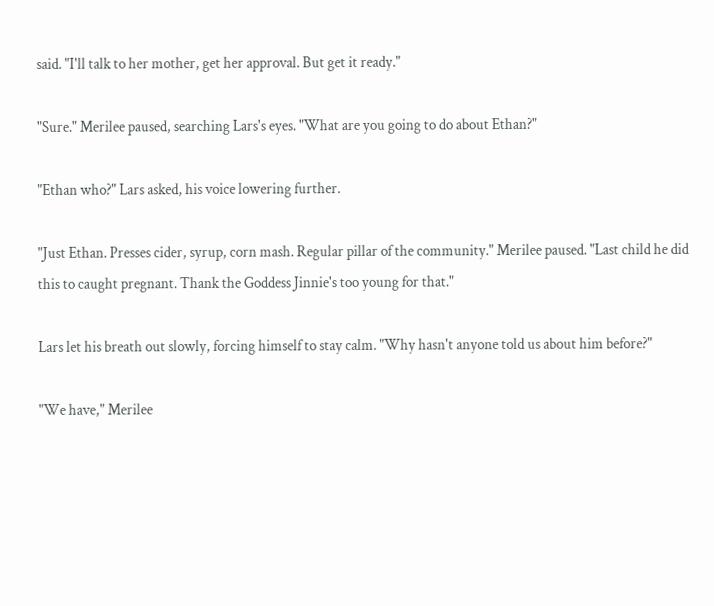said. "I'll talk to her mother, get her approval. But get it ready."

"Sure." Merilee paused, searching Lars's eyes. "What are you going to do about Ethan?"

"Ethan who?" Lars asked, his voice lowering further.

"Just Ethan. Presses cider, syrup, corn mash. Regular pillar of the community." Merilee paused. "Last child he did this to caught pregnant. Thank the Goddess Jinnie's too young for that."

Lars let his breath out slowly, forcing himself to stay calm. "Why hasn't anyone told us about him before?"

"We have," Merilee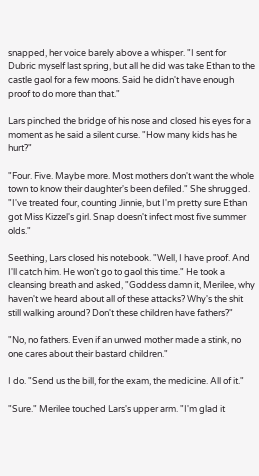snapped, her voice barely above a whisper. "I sent for Dubric myself last spring, but all he did was take Ethan to the castle gaol for a few moons. Said he didn't have enough proof to do more than that."

Lars pinched the bridge of his nose and closed his eyes for a moment as he said a silent curse. "How many kids has he hurt?"

"Four. Five. Maybe more. Most mothers don't want the whole town to know their daughter's been defiled." She shrugged. "I've treated four, counting Jinnie, but I'm pretty sure Ethan got Miss Kizzel's girl. Snap doesn't infect most five summer olds."

Seething, Lars closed his notebook. "Well, I have proof. And I'll catch him. He won't go to gaol this time." He took a cleansing breath and asked, "Goddess damn it, Merilee, why haven't we heard about all of these attacks? Why's the shit still walking around? Don't these children have fathers?"

"No, no fathers. Even if an unwed mother made a stink, no one cares about their bastard children."

I do. "Send us the bill, for the exam, the medicine. All of it."

"Sure." Merilee touched Lars's upper arm. "I'm glad it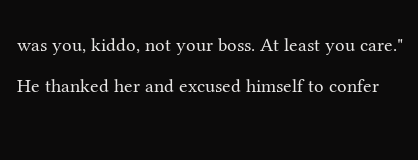was you, kiddo, not your boss. At least you care."

He thanked her and excused himself to confer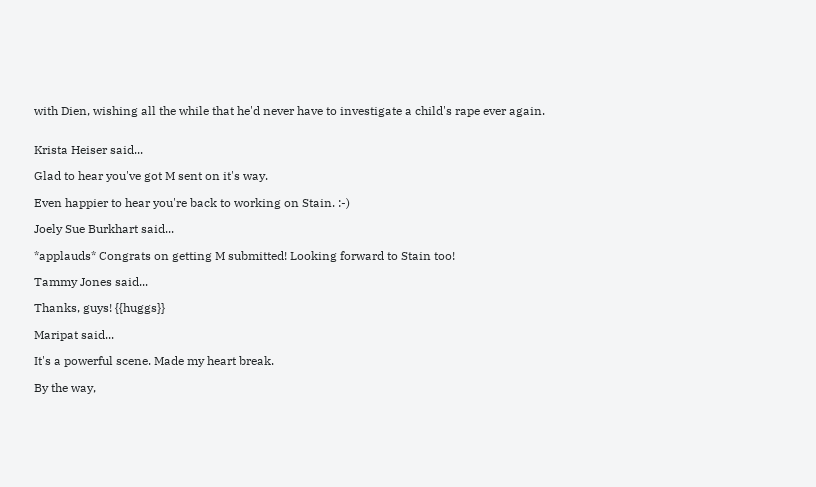with Dien, wishing all the while that he'd never have to investigate a child's rape ever again.


Krista Heiser said...

Glad to hear you've got M sent on it's way.

Even happier to hear you're back to working on Stain. :-)

Joely Sue Burkhart said...

*applauds* Congrats on getting M submitted! Looking forward to Stain too!

Tammy Jones said...

Thanks, guys! {{huggs}}

Maripat said...

It's a powerful scene. Made my heart break.

By the way,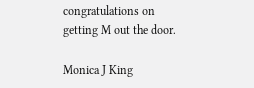congratulations on getting M out the door.

Monica J King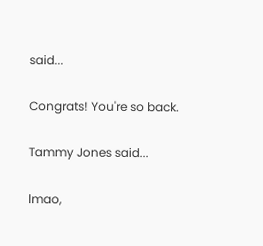said...

Congrats! You're so back.

Tammy Jones said...

lmao,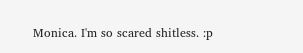Monica. I'm so scared shitless. :p